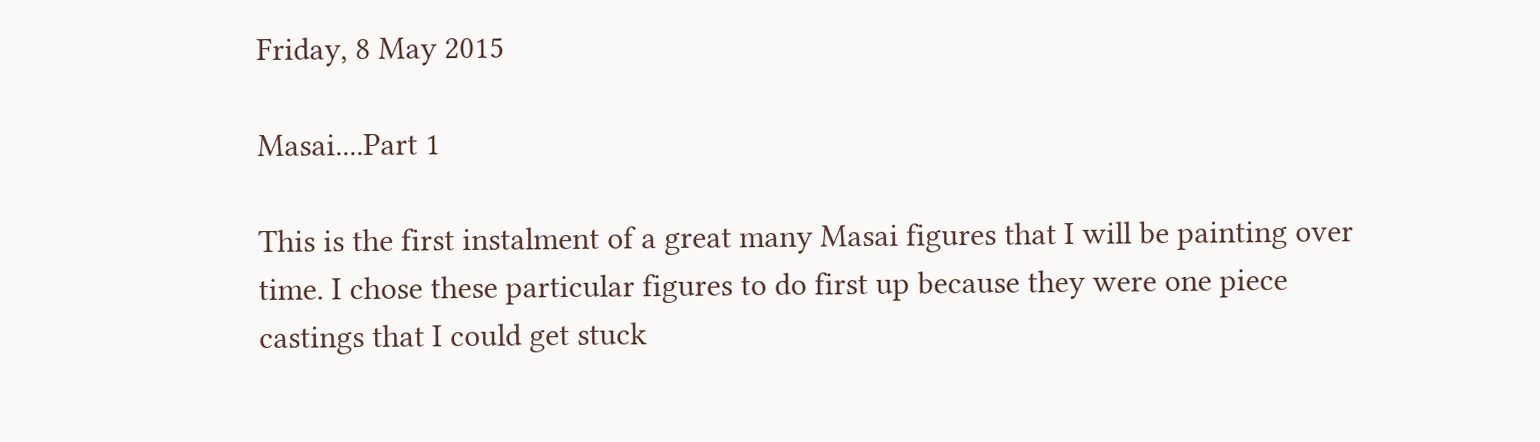Friday, 8 May 2015

Masai....Part 1

This is the first instalment of a great many Masai figures that I will be painting over time. I chose these particular figures to do first up because they were one piece castings that I could get stuck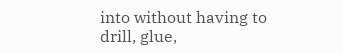into without having to drill, glue,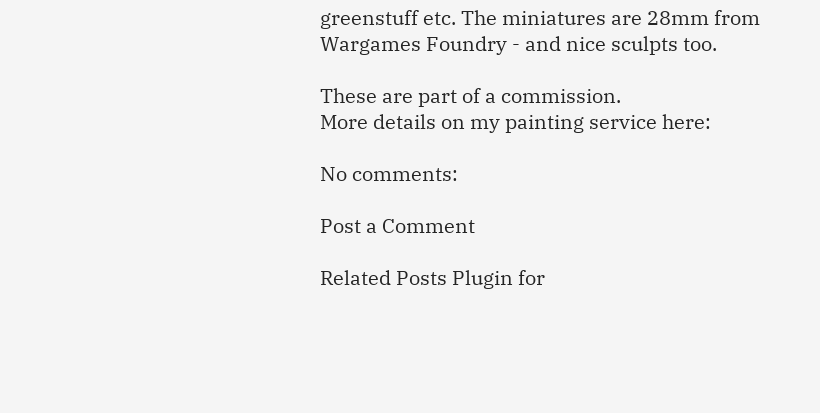greenstuff etc. The miniatures are 28mm from Wargames Foundry - and nice sculpts too.

These are part of a commission.
More details on my painting service here:

No comments:

Post a Comment

Related Posts Plugin for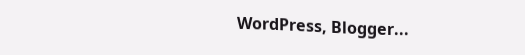WordPress, Blogger...